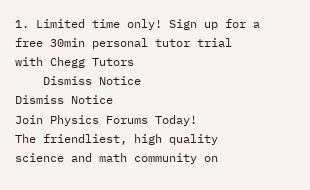1. Limited time only! Sign up for a free 30min personal tutor trial with Chegg Tutors
    Dismiss Notice
Dismiss Notice
Join Physics Forums Today!
The friendliest, high quality science and math community on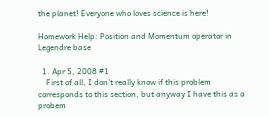the planet! Everyone who loves science is here!

Homework Help: Position and Momentum operator in Legendre base

  1. Apr 5, 2008 #1
    First of all, I don't really know if this problem corresponds to this section, but anyway I have this as a probem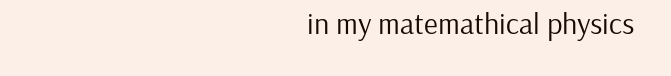in my matemathical physics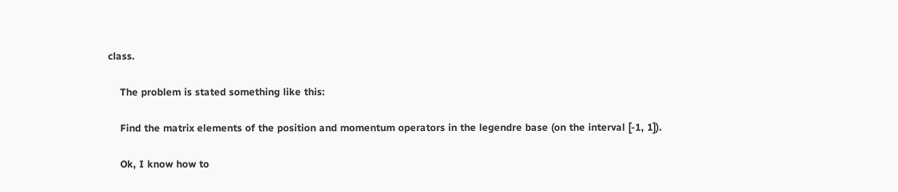class.

    The problem is stated something like this:

    Find the matrix elements of the position and momentum operators in the legendre base (on the interval [-1, 1]).

    Ok, I know how to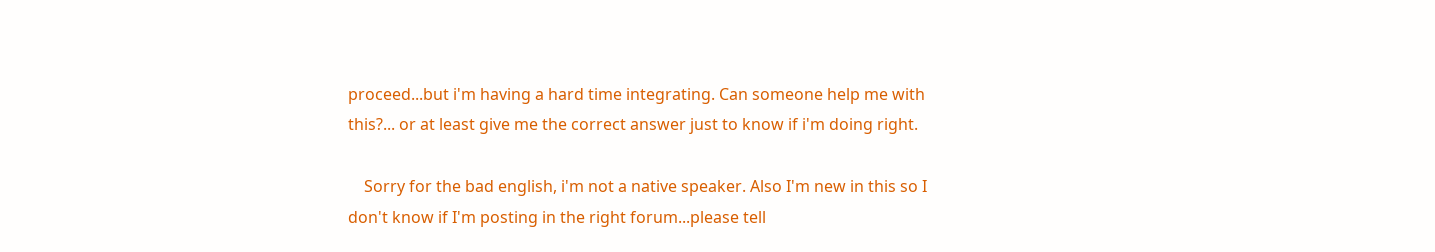proceed...but i'm having a hard time integrating. Can someone help me with this?... or at least give me the correct answer just to know if i'm doing right.

    Sorry for the bad english, i'm not a native speaker. Also I'm new in this so I don't know if I'm posting in the right forum...please tell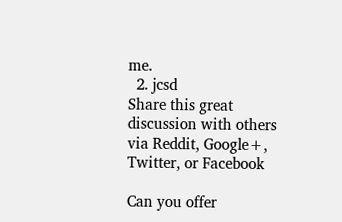me.
  2. jcsd
Share this great discussion with others via Reddit, Google+, Twitter, or Facebook

Can you offer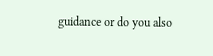guidance or do you also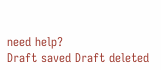need help?
Draft saved Draft deleted